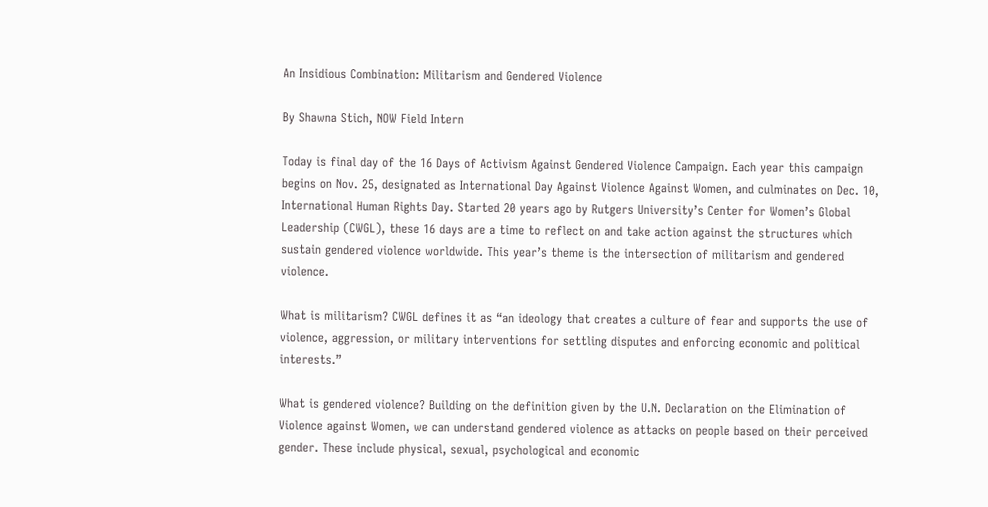An Insidious Combination: Militarism and Gendered Violence

By Shawna Stich, NOW Field Intern

Today is final day of the 16 Days of Activism Against Gendered Violence Campaign. Each year this campaign begins on Nov. 25, designated as International Day Against Violence Against Women, and culminates on Dec. 10, International Human Rights Day. Started 20 years ago by Rutgers University’s Center for Women’s Global Leadership (CWGL), these 16 days are a time to reflect on and take action against the structures which sustain gendered violence worldwide. This year’s theme is the intersection of militarism and gendered violence.

What is militarism? CWGL defines it as “an ideology that creates a culture of fear and supports the use of violence, aggression, or military interventions for settling disputes and enforcing economic and political interests.”

What is gendered violence? Building on the definition given by the U.N. Declaration on the Elimination of Violence against Women, we can understand gendered violence as attacks on people based on their perceived gender. These include physical, sexual, psychological and economic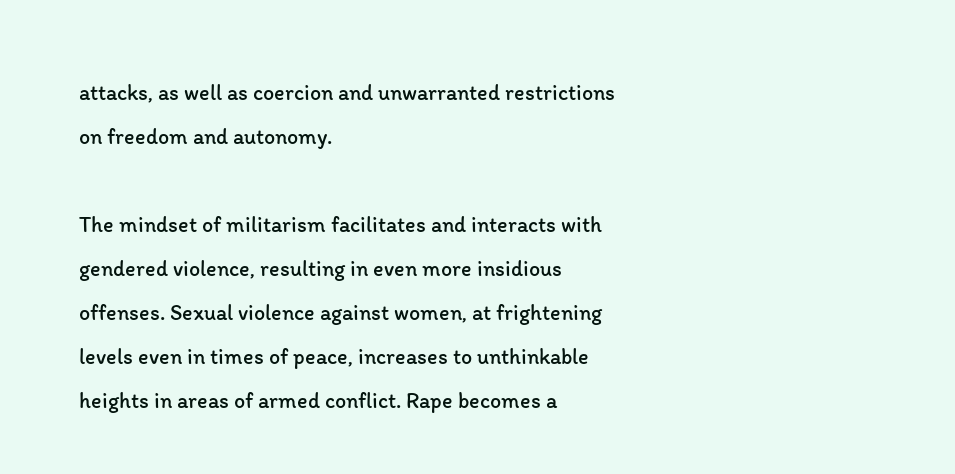attacks, as well as coercion and unwarranted restrictions on freedom and autonomy.

The mindset of militarism facilitates and interacts with gendered violence, resulting in even more insidious offenses. Sexual violence against women, at frightening levels even in times of peace, increases to unthinkable heights in areas of armed conflict. Rape becomes a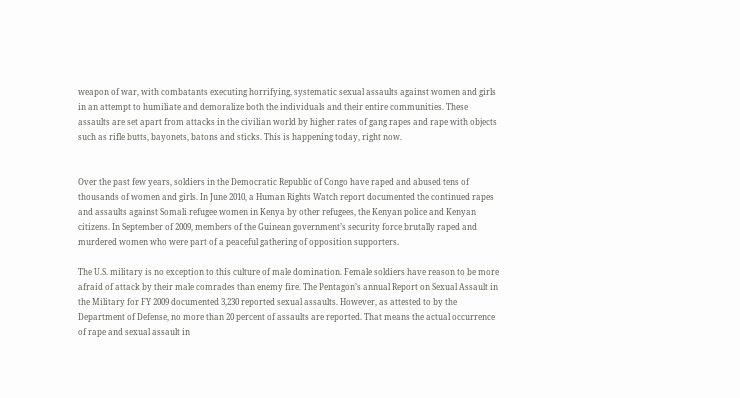weapon of war, with combatants executing horrifying, systematic sexual assaults against women and girls in an attempt to humiliate and demoralize both the individuals and their entire communities. These assaults are set apart from attacks in the civilian world by higher rates of gang rapes and rape with objects such as rifle butts, bayonets, batons and sticks. This is happening today, right now.


Over the past few years, soldiers in the Democratic Republic of Congo have raped and abused tens of thousands of women and girls. In June 2010, a Human Rights Watch report documented the continued rapes and assaults against Somali refugee women in Kenya by other refugees, the Kenyan police and Kenyan citizens. In September of 2009, members of the Guinean government’s security force brutally raped and murdered women who were part of a peaceful gathering of opposition supporters.

The U.S. military is no exception to this culture of male domination. Female soldiers have reason to be more afraid of attack by their male comrades than enemy fire. The Pentagon’s annual Report on Sexual Assault in the Military for FY 2009 documented 3,230 reported sexual assaults. However, as attested to by the Department of Defense, no more than 20 percent of assaults are reported. That means the actual occurrence of rape and sexual assault in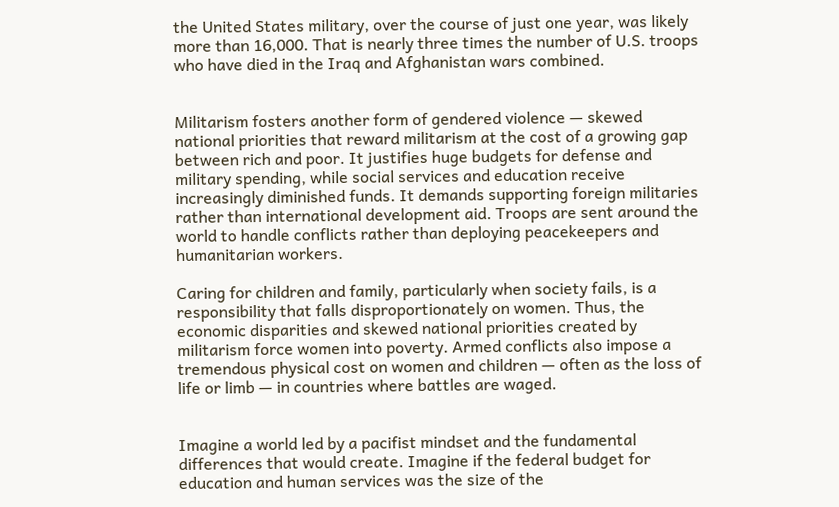the United States military, over the course of just one year, was likely more than 16,000. That is nearly three times the number of U.S. troops who have died in the Iraq and Afghanistan wars combined.


Militarism fosters another form of gendered violence — skewed national priorities that reward militarism at the cost of a growing gap between rich and poor. It justifies huge budgets for defense and military spending, while social services and education receive increasingly diminished funds. It demands supporting foreign militaries rather than international development aid. Troops are sent around the world to handle conflicts rather than deploying peacekeepers and humanitarian workers.

Caring for children and family, particularly when society fails, is a responsibility that falls disproportionately on women. Thus, the economic disparities and skewed national priorities created by militarism force women into poverty. Armed conflicts also impose a tremendous physical cost on women and children — often as the loss of life or limb — in countries where battles are waged.


Imagine a world led by a pacifist mindset and the fundamental differences that would create. Imagine if the federal budget for education and human services was the size of the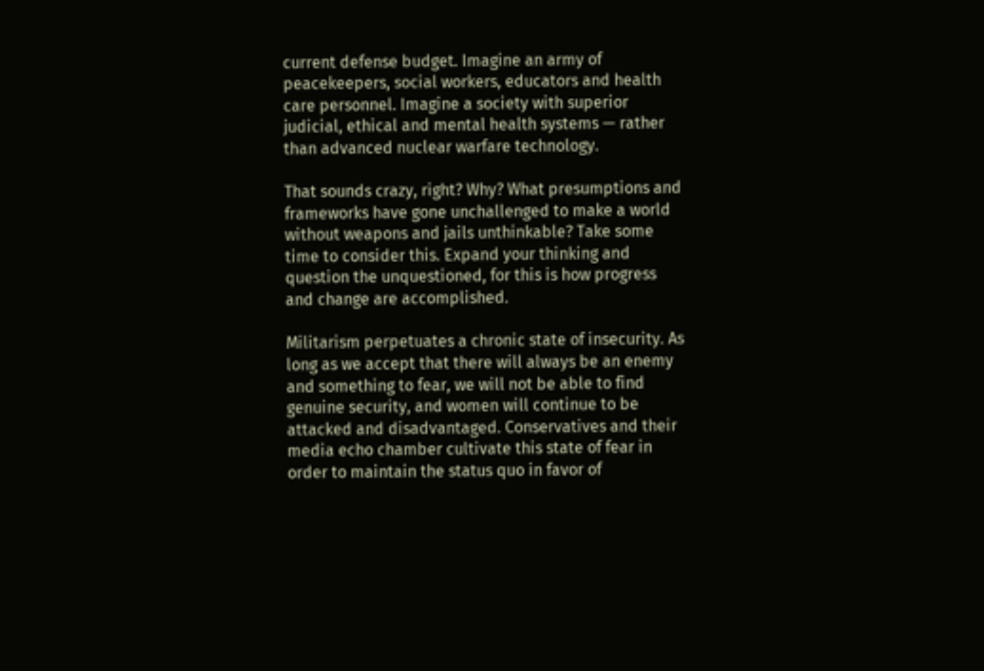current defense budget. Imagine an army of peacekeepers, social workers, educators and health care personnel. Imagine a society with superior judicial, ethical and mental health systems — rather than advanced nuclear warfare technology.

That sounds crazy, right? Why? What presumptions and frameworks have gone unchallenged to make a world without weapons and jails unthinkable? Take some time to consider this. Expand your thinking and question the unquestioned, for this is how progress and change are accomplished.

Militarism perpetuates a chronic state of insecurity. As long as we accept that there will always be an enemy and something to fear, we will not be able to find genuine security, and women will continue to be attacked and disadvantaged. Conservatives and their media echo chamber cultivate this state of fear in order to maintain the status quo in favor of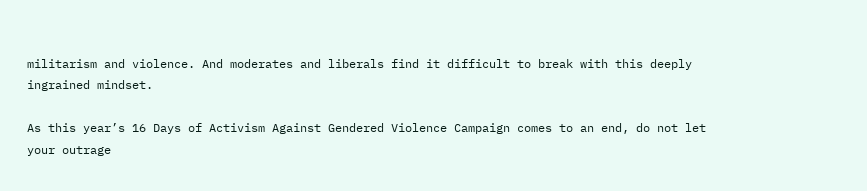militarism and violence. And moderates and liberals find it difficult to break with this deeply ingrained mindset.

As this year’s 16 Days of Activism Against Gendered Violence Campaign comes to an end, do not let your outrage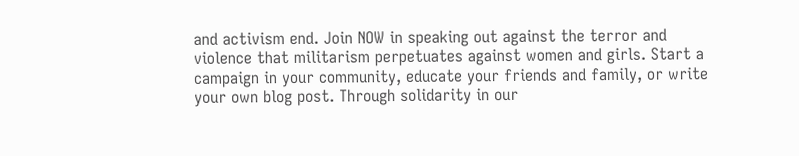and activism end. Join NOW in speaking out against the terror and violence that militarism perpetuates against women and girls. Start a campaign in your community, educate your friends and family, or write your own blog post. Through solidarity in our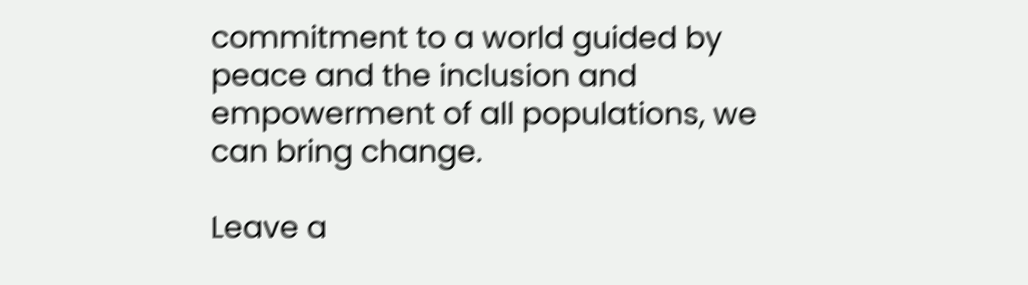commitment to a world guided by peace and the inclusion and empowerment of all populations, we can bring change.

Leave a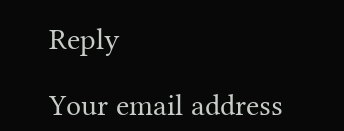Reply

Your email address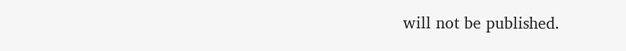will not be published.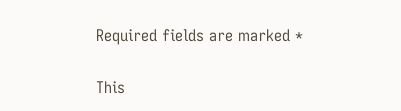Required fields are marked *

This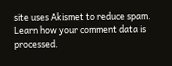site uses Akismet to reduce spam. Learn how your comment data is processed.